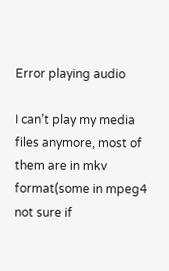Error playing audio

I can’t play my media files anymore, most of them are in mkv format(some in mpeg4 not sure if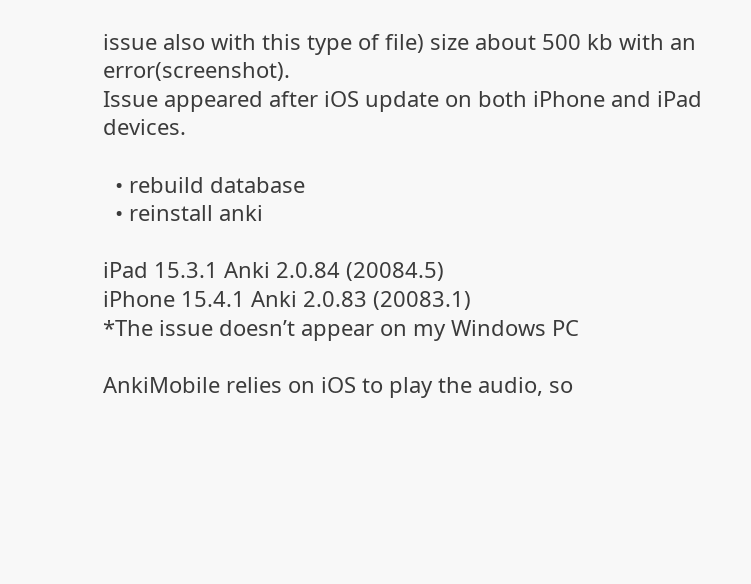issue also with this type of file) size about 500 kb with an error(screenshot).
Issue appeared after iOS update on both iPhone and iPad devices.

  • rebuild database
  • reinstall anki

iPad 15.3.1 Anki 2.0.84 (20084.5)
iPhone 15.4.1 Anki 2.0.83 (20083.1)
*The issue doesn’t appear on my Windows PC

AnkiMobile relies on iOS to play the audio, so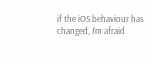if the iOS behaviour has changed, I’m afraid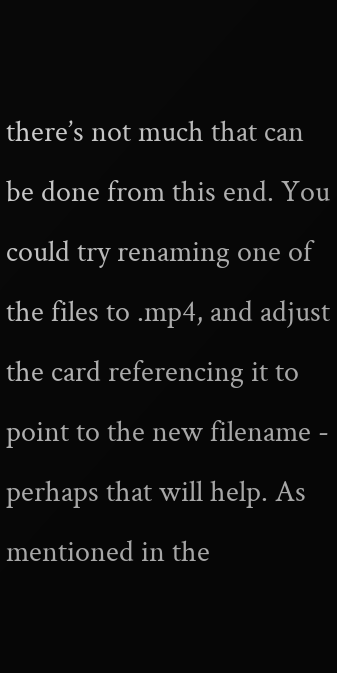there’s not much that can be done from this end. You could try renaming one of the files to .mp4, and adjust the card referencing it to point to the new filename - perhaps that will help. As mentioned in the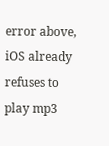error above, iOS already refuses to play mp3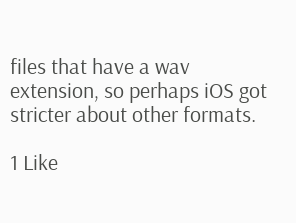files that have a wav extension, so perhaps iOS got stricter about other formats.

1 Like